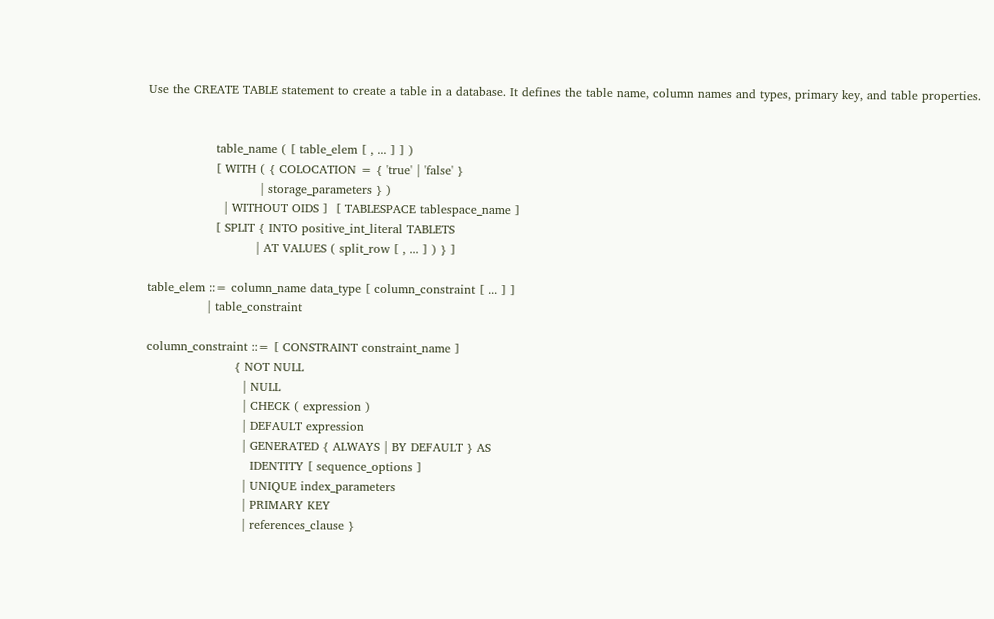Use the CREATE TABLE statement to create a table in a database. It defines the table name, column names and types, primary key, and table properties.


                 table_name ( [ table_elem [ , ... ] ] )
                 [ WITH ( { COLOCATION = { 'true' | 'false' }
                            | storage_parameters } )
                   | WITHOUT OIDS ]  [ TABLESPACE tablespace_name ]
                 [ SPLIT { INTO positive_int_literal TABLETS
                           | AT VALUES ( split_row [ , ... ] ) } ]

table_elem ::= column_name data_type [ column_constraint [ ... ] ]
               | table_constraint

column_constraint ::= [ CONSTRAINT constraint_name ]
                      { NOT NULL
                        | NULL
                        | CHECK ( expression )
                        | DEFAULT expression
                        | GENERATED { ALWAYS | BY DEFAULT } AS
                          IDENTITY [ sequence_options ]
                        | UNIQUE index_parameters
                        | PRIMARY KEY
                        | references_clause }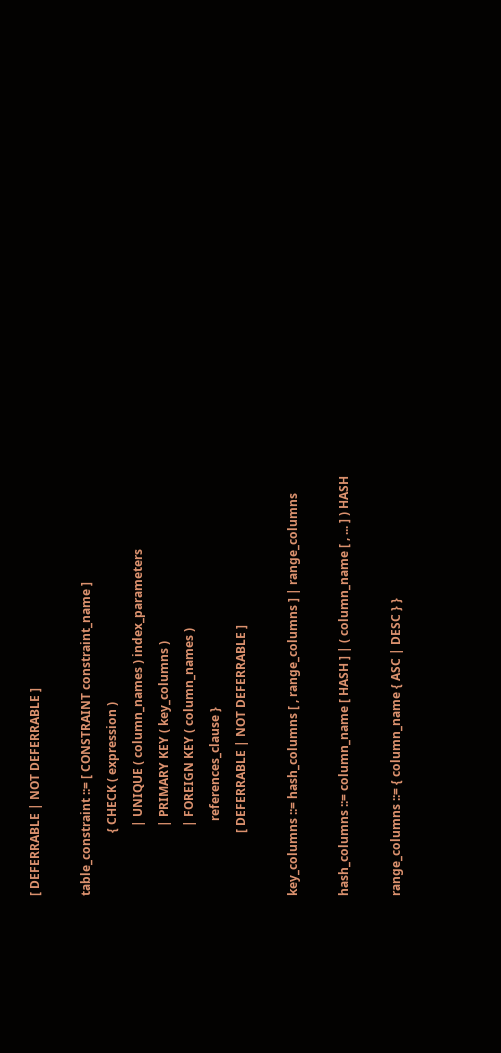[ DEFERRABLE | NOT DEFERRABLE ]

table_constraint ::= [ CONSTRAINT constraint_name ]
                     { CHECK ( expression )
                       | UNIQUE ( column_names ) index_parameters
                       | PRIMARY KEY ( key_columns )
                       | FOREIGN KEY ( column_names )
                         references_clause }
                     [ DEFERRABLE | NOT DEFERRABLE ]

key_columns ::= hash_columns [ , range_columns ] | range_columns

hash_columns ::= column_name [ HASH ] | ( column_name [ , ... ] ) HASH

range_columns ::= { column_name { ASC | DESC } }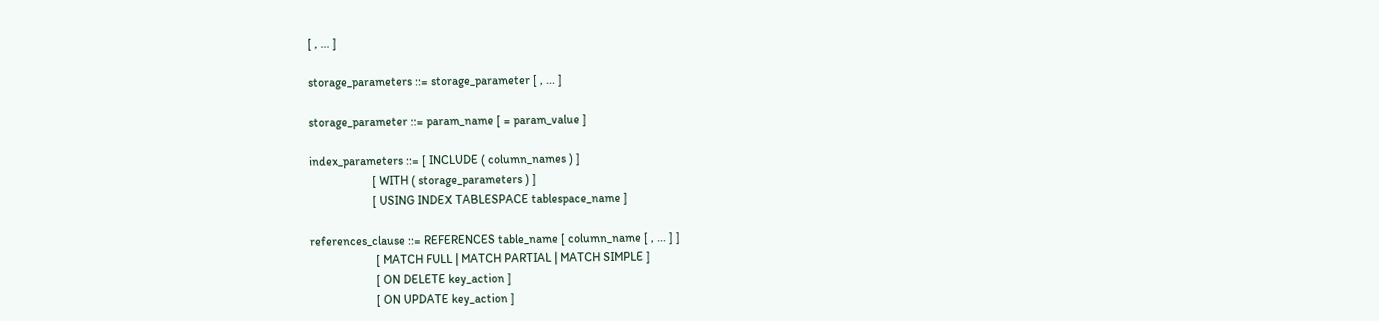[ , ... ]

storage_parameters ::= storage_parameter [ , ... ]

storage_parameter ::= param_name [ = param_value ]

index_parameters ::= [ INCLUDE ( column_names ) ]
                     [ WITH ( storage_parameters ) ]
                     [ USING INDEX TABLESPACE tablespace_name ]

references_clause ::= REFERENCES table_name [ column_name [ , ... ] ]
                      [ MATCH FULL | MATCH PARTIAL | MATCH SIMPLE ]
                      [ ON DELETE key_action ]
                      [ ON UPDATE key_action ]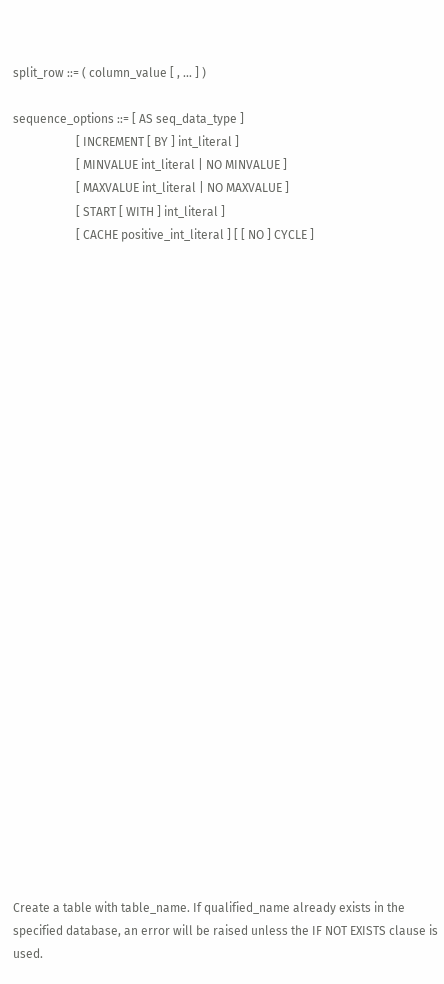split_row ::= ( column_value [ , ... ] )

sequence_options ::= [ AS seq_data_type ]
                     [ INCREMENT [ BY ] int_literal ]
                     [ MINVALUE int_literal | NO MINVALUE ]
                     [ MAXVALUE int_literal | NO MAXVALUE ]
                     [ START [ WITH ] int_literal ]
                     [ CACHE positive_int_literal ] [ [ NO ] CYCLE ]




























Create a table with table_name. If qualified_name already exists in the specified database, an error will be raised unless the IF NOT EXISTS clause is used.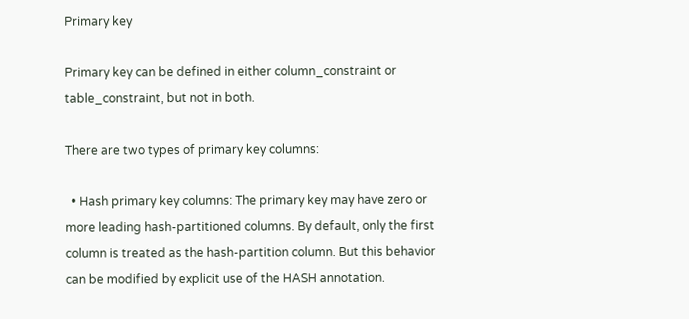Primary key

Primary key can be defined in either column_constraint or table_constraint, but not in both.

There are two types of primary key columns:

  • Hash primary key columns: The primary key may have zero or more leading hash-partitioned columns. By default, only the first column is treated as the hash-partition column. But this behavior can be modified by explicit use of the HASH annotation.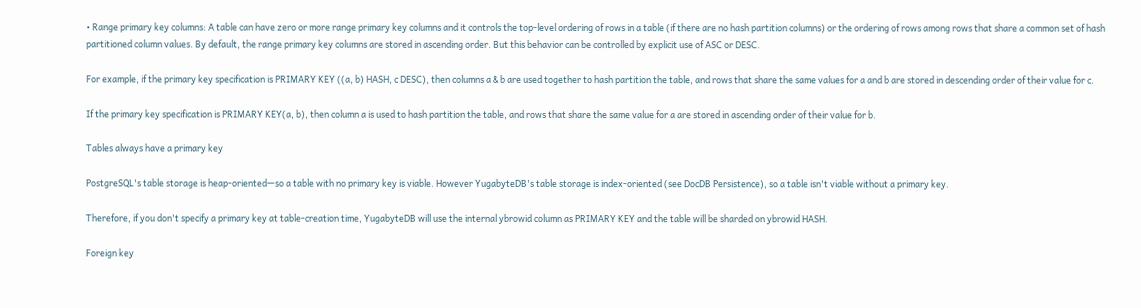• Range primary key columns: A table can have zero or more range primary key columns and it controls the top-level ordering of rows in a table (if there are no hash partition columns) or the ordering of rows among rows that share a common set of hash partitioned column values. By default, the range primary key columns are stored in ascending order. But this behavior can be controlled by explicit use of ASC or DESC.

For example, if the primary key specification is PRIMARY KEY ((a, b) HASH, c DESC), then columns a & b are used together to hash partition the table, and rows that share the same values for a and b are stored in descending order of their value for c.

If the primary key specification is PRIMARY KEY(a, b), then column a is used to hash partition the table, and rows that share the same value for a are stored in ascending order of their value for b.

Tables always have a primary key

PostgreSQL's table storage is heap-oriented—so a table with no primary key is viable. However YugabyteDB's table storage is index-oriented (see DocDB Persistence), so a table isn't viable without a primary key.

Therefore, if you don't specify a primary key at table-creation time, YugabyteDB will use the internal ybrowid column as PRIMARY KEY and the table will be sharded on ybrowid HASH.

Foreign key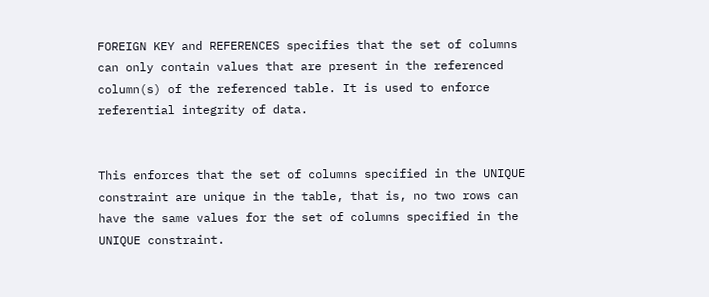FOREIGN KEY and REFERENCES specifies that the set of columns can only contain values that are present in the referenced column(s) of the referenced table. It is used to enforce referential integrity of data.


This enforces that the set of columns specified in the UNIQUE constraint are unique in the table, that is, no two rows can have the same values for the set of columns specified in the UNIQUE constraint.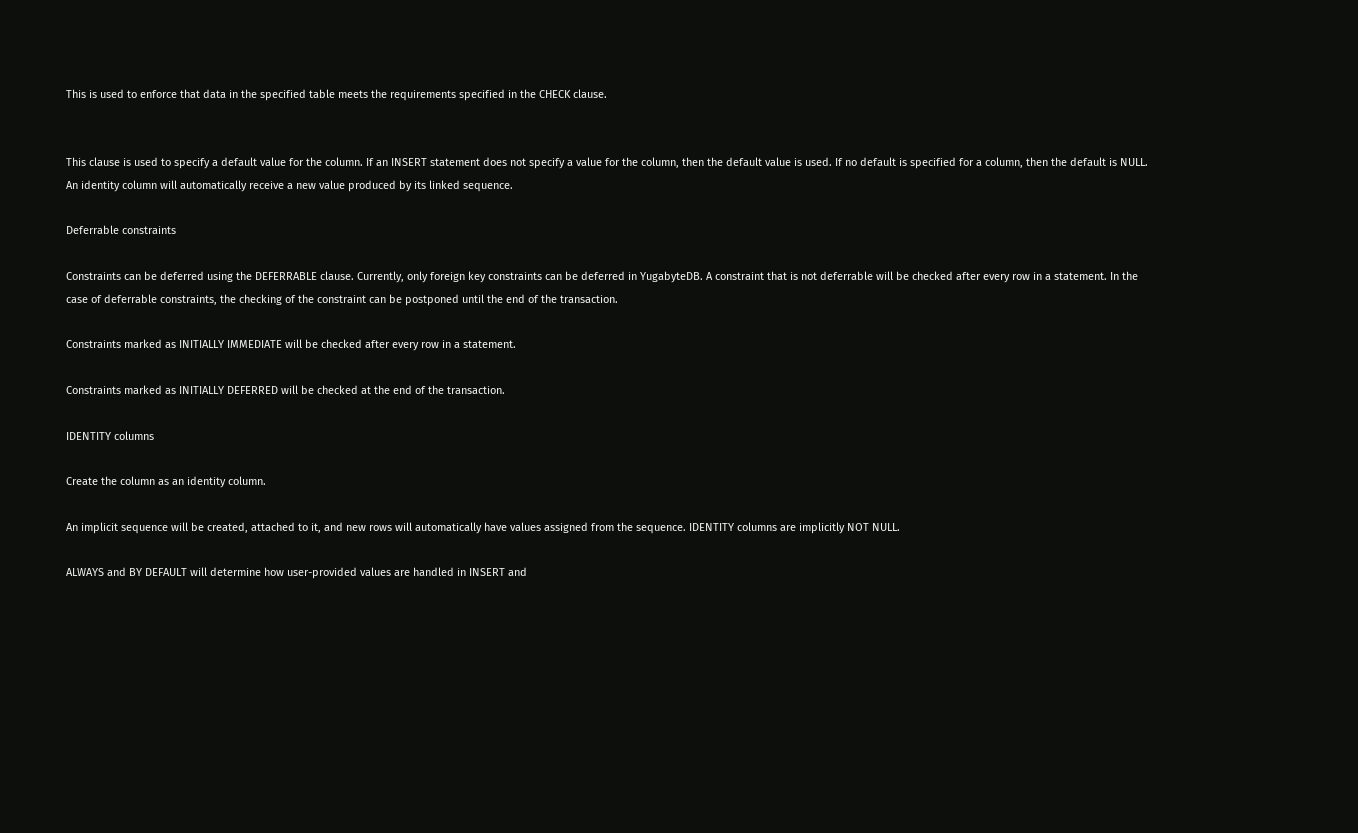This is used to enforce that data in the specified table meets the requirements specified in the CHECK clause.


This clause is used to specify a default value for the column. If an INSERT statement does not specify a value for the column, then the default value is used. If no default is specified for a column, then the default is NULL. An identity column will automatically receive a new value produced by its linked sequence.

Deferrable constraints

Constraints can be deferred using the DEFERRABLE clause. Currently, only foreign key constraints can be deferred in YugabyteDB. A constraint that is not deferrable will be checked after every row in a statement. In the case of deferrable constraints, the checking of the constraint can be postponed until the end of the transaction.

Constraints marked as INITIALLY IMMEDIATE will be checked after every row in a statement.

Constraints marked as INITIALLY DEFERRED will be checked at the end of the transaction.

IDENTITY columns

Create the column as an identity column.

An implicit sequence will be created, attached to it, and new rows will automatically have values assigned from the sequence. IDENTITY columns are implicitly NOT NULL.

ALWAYS and BY DEFAULT will determine how user-provided values are handled in INSERT and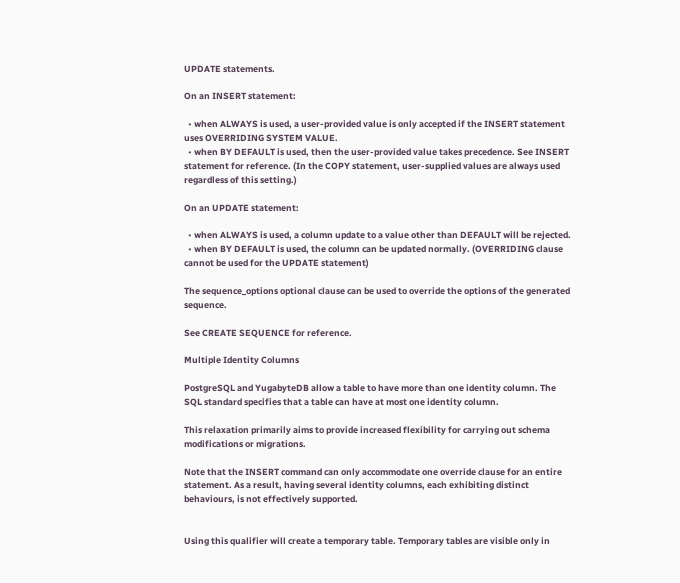UPDATE statements.

On an INSERT statement:

  • when ALWAYS is used, a user-provided value is only accepted if the INSERT statement uses OVERRIDING SYSTEM VALUE.
  • when BY DEFAULT is used, then the user-provided value takes precedence. See INSERT statement for reference. (In the COPY statement, user-supplied values are always used regardless of this setting.)

On an UPDATE statement:

  • when ALWAYS is used, a column update to a value other than DEFAULT will be rejected.
  • when BY DEFAULT is used, the column can be updated normally. (OVERRIDING clause cannot be used for the UPDATE statement)

The sequence_options optional clause can be used to override the options of the generated sequence.

See CREATE SEQUENCE for reference.

Multiple Identity Columns

PostgreSQL and YugabyteDB allow a table to have more than one identity column. The SQL standard specifies that a table can have at most one identity column.

This relaxation primarily aims to provide increased flexibility for carrying out schema modifications or migrations.

Note that the INSERT command can only accommodate one override clause for an entire statement. As a result, having several identity columns, each exhibiting distinct behaviours, is not effectively supported.


Using this qualifier will create a temporary table. Temporary tables are visible only in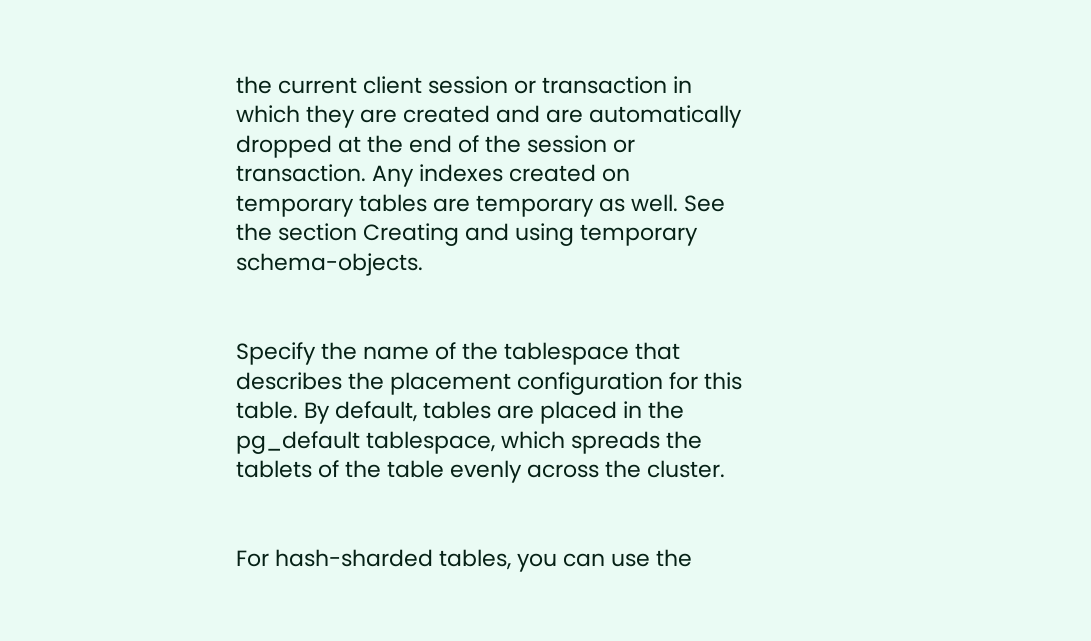the current client session or transaction in which they are created and are automatically dropped at the end of the session or transaction. Any indexes created on temporary tables are temporary as well. See the section Creating and using temporary schema-objects.


Specify the name of the tablespace that describes the placement configuration for this table. By default, tables are placed in the pg_default tablespace, which spreads the tablets of the table evenly across the cluster.


For hash-sharded tables, you can use the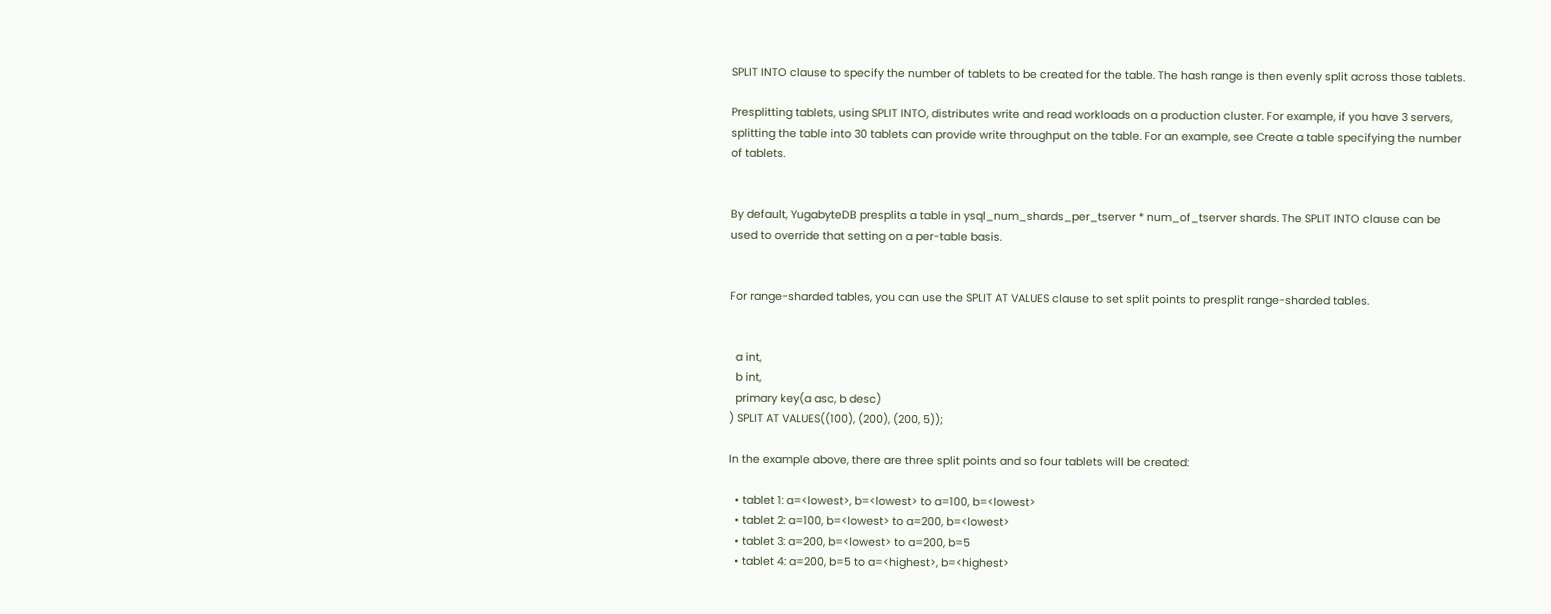SPLIT INTO clause to specify the number of tablets to be created for the table. The hash range is then evenly split across those tablets.

Presplitting tablets, using SPLIT INTO, distributes write and read workloads on a production cluster. For example, if you have 3 servers, splitting the table into 30 tablets can provide write throughput on the table. For an example, see Create a table specifying the number of tablets.


By default, YugabyteDB presplits a table in ysql_num_shards_per_tserver * num_of_tserver shards. The SPLIT INTO clause can be used to override that setting on a per-table basis.


For range-sharded tables, you can use the SPLIT AT VALUES clause to set split points to presplit range-sharded tables.


  a int,
  b int,
  primary key(a asc, b desc)
) SPLIT AT VALUES((100), (200), (200, 5));

In the example above, there are three split points and so four tablets will be created:

  • tablet 1: a=<lowest>, b=<lowest> to a=100, b=<lowest>
  • tablet 2: a=100, b=<lowest> to a=200, b=<lowest>
  • tablet 3: a=200, b=<lowest> to a=200, b=5
  • tablet 4: a=200, b=5 to a=<highest>, b=<highest>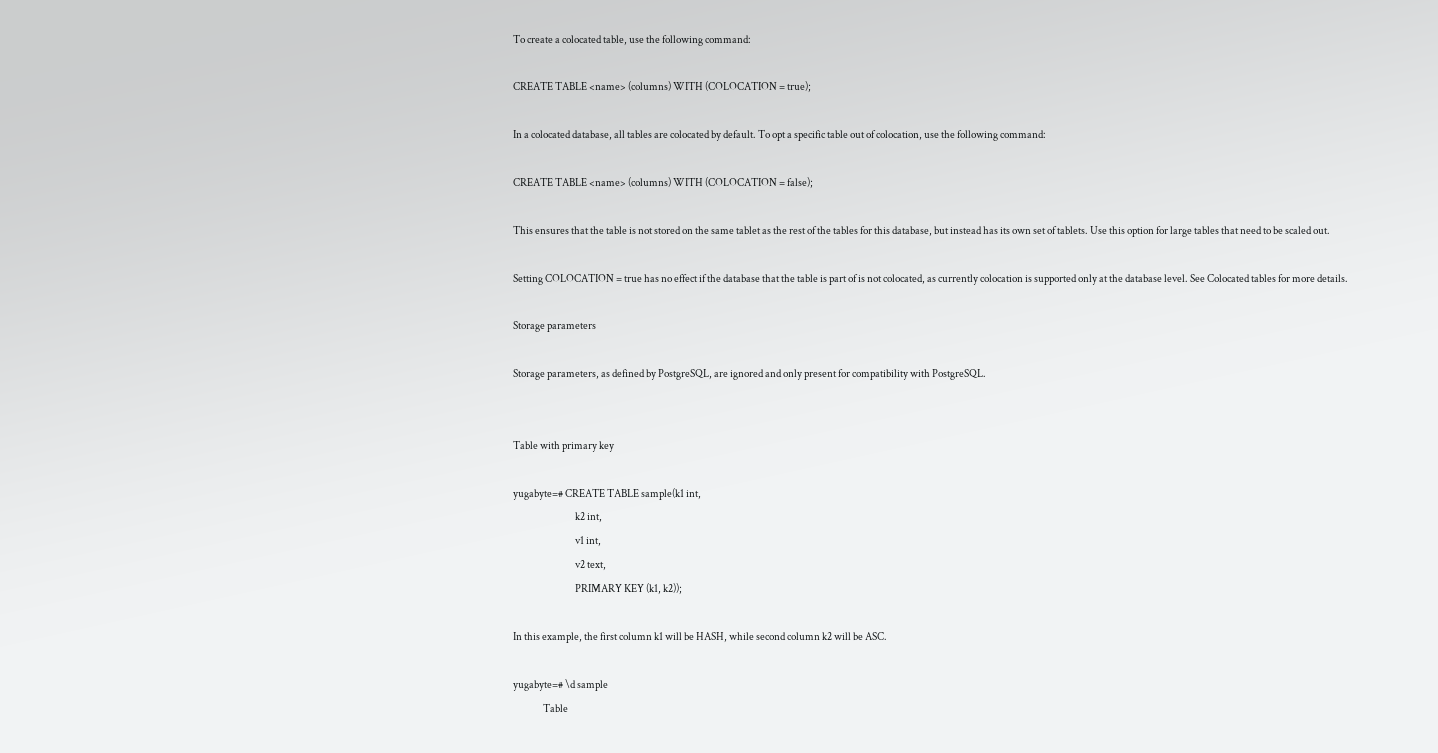To create a colocated table, use the following command:

CREATE TABLE <name> (columns) WITH (COLOCATION = true);

In a colocated database, all tables are colocated by default. To opt a specific table out of colocation, use the following command:

CREATE TABLE <name> (columns) WITH (COLOCATION = false);

This ensures that the table is not stored on the same tablet as the rest of the tables for this database, but instead has its own set of tablets. Use this option for large tables that need to be scaled out.

Setting COLOCATION = true has no effect if the database that the table is part of is not colocated, as currently colocation is supported only at the database level. See Colocated tables for more details.

Storage parameters

Storage parameters, as defined by PostgreSQL, are ignored and only present for compatibility with PostgreSQL.


Table with primary key

yugabyte=# CREATE TABLE sample(k1 int,
                               k2 int,
                               v1 int,
                               v2 text,
                               PRIMARY KEY (k1, k2));

In this example, the first column k1 will be HASH, while second column k2 will be ASC.

yugabyte=# \d sample
               Table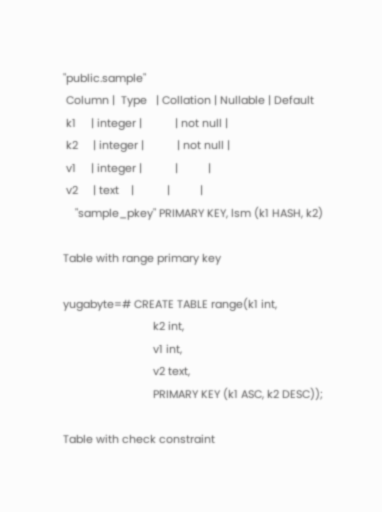"public.sample"
 Column |  Type   | Collation | Nullable | Default
 k1     | integer |           | not null |
 k2     | integer |           | not null |
 v1     | integer |           |          |
 v2     | text    |           |          |
    "sample_pkey" PRIMARY KEY, lsm (k1 HASH, k2)

Table with range primary key

yugabyte=# CREATE TABLE range(k1 int,
                              k2 int,
                              v1 int,
                              v2 text,
                              PRIMARY KEY (k1 ASC, k2 DESC));

Table with check constraint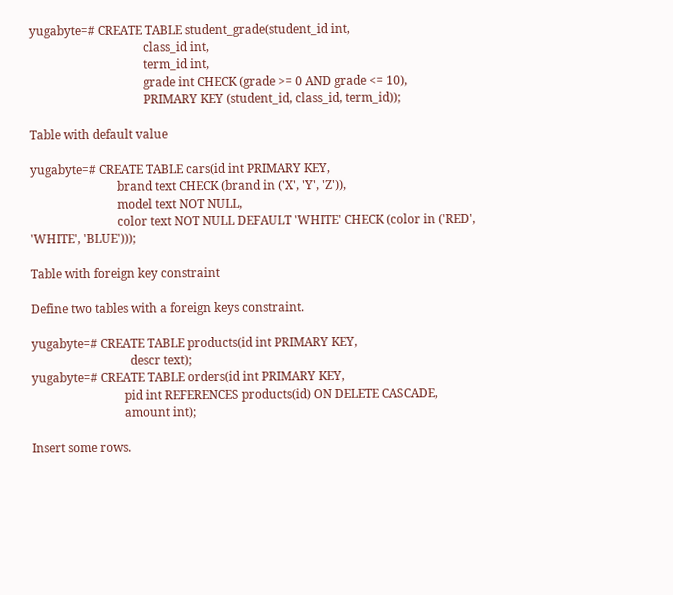yugabyte=# CREATE TABLE student_grade(student_id int,
                                      class_id int,
                                      term_id int,
                                      grade int CHECK (grade >= 0 AND grade <= 10),
                                      PRIMARY KEY (student_id, class_id, term_id));

Table with default value

yugabyte=# CREATE TABLE cars(id int PRIMARY KEY,
                             brand text CHECK (brand in ('X', 'Y', 'Z')),
                             model text NOT NULL,
                             color text NOT NULL DEFAULT 'WHITE' CHECK (color in ('RED', 'WHITE', 'BLUE')));

Table with foreign key constraint

Define two tables with a foreign keys constraint.

yugabyte=# CREATE TABLE products(id int PRIMARY KEY,
                                 descr text);
yugabyte=# CREATE TABLE orders(id int PRIMARY KEY,
                               pid int REFERENCES products(id) ON DELETE CASCADE,
                               amount int);

Insert some rows.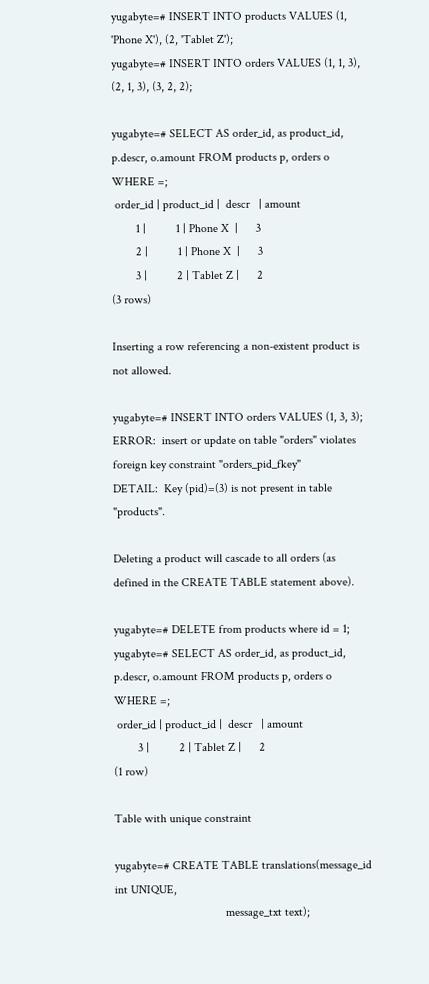yugabyte=# INSERT INTO products VALUES (1, 'Phone X'), (2, 'Tablet Z');
yugabyte=# INSERT INTO orders VALUES (1, 1, 3), (2, 1, 3), (3, 2, 2);

yugabyte=# SELECT AS order_id, as product_id, p.descr, o.amount FROM products p, orders o WHERE =;
 order_id | product_id |  descr   | amount
        1 |          1 | Phone X  |      3
        2 |          1 | Phone X  |      3
        3 |          2 | Tablet Z |      2
(3 rows)

Inserting a row referencing a non-existent product is not allowed.

yugabyte=# INSERT INTO orders VALUES (1, 3, 3);
ERROR:  insert or update on table "orders" violates foreign key constraint "orders_pid_fkey"
DETAIL:  Key (pid)=(3) is not present in table "products".

Deleting a product will cascade to all orders (as defined in the CREATE TABLE statement above).

yugabyte=# DELETE from products where id = 1;
yugabyte=# SELECT AS order_id, as product_id, p.descr, o.amount FROM products p, orders o WHERE =;
 order_id | product_id |  descr   | amount
        3 |          2 | Tablet Z |      2
(1 row)

Table with unique constraint

yugabyte=# CREATE TABLE translations(message_id int UNIQUE,
                                     message_txt text);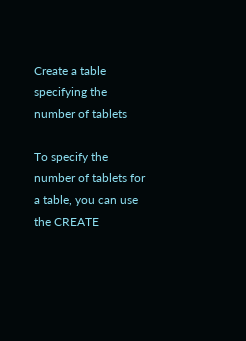Create a table specifying the number of tablets

To specify the number of tablets for a table, you can use the CREATE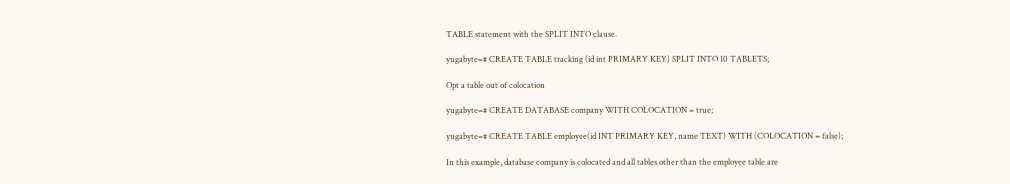TABLE statement with the SPLIT INTO clause.

yugabyte=# CREATE TABLE tracking (id int PRIMARY KEY) SPLIT INTO 10 TABLETS;

Opt a table out of colocation

yugabyte=# CREATE DATABASE company WITH COLOCATION = true;

yugabyte=# CREATE TABLE employee(id INT PRIMARY KEY, name TEXT) WITH (COLOCATION = false);

In this example, database company is colocated and all tables other than the employee table are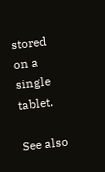stored on a single tablet.

See also